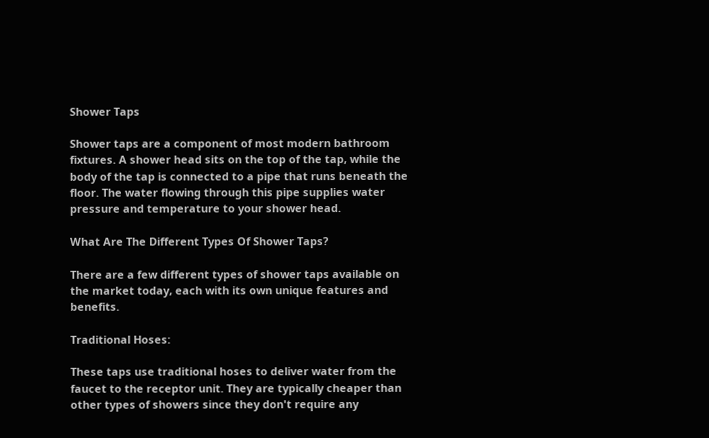Shower Taps

Shower taps are a component of most modern bathroom fixtures. A shower head sits on the top of the tap, while the body of the tap is connected to a pipe that runs beneath the floor. The water flowing through this pipe supplies water pressure and temperature to your shower head.

What Are The Different Types Of Shower Taps?

There are a few different types of shower taps available on the market today, each with its own unique features and benefits.

Traditional Hoses:

These taps use traditional hoses to deliver water from the faucet to the receptor unit. They are typically cheaper than other types of showers since they don't require any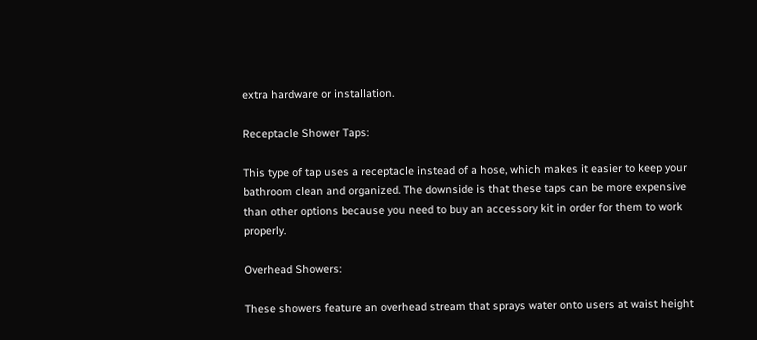extra hardware or installation.

Receptacle Shower Taps:

This type of tap uses a receptacle instead of a hose, which makes it easier to keep your bathroom clean and organized. The downside is that these taps can be more expensive than other options because you need to buy an accessory kit in order for them to work properly.

Overhead Showers:

These showers feature an overhead stream that sprays water onto users at waist height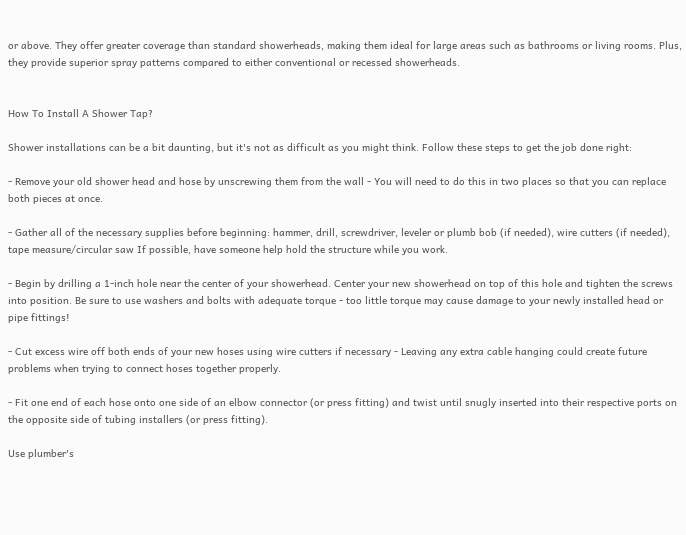or above. They offer greater coverage than standard showerheads, making them ideal for large areas such as bathrooms or living rooms. Plus, they provide superior spray patterns compared to either conventional or recessed showerheads.


How To Install A Shower Tap?

Shower installations can be a bit daunting, but it's not as difficult as you might think. Follow these steps to get the job done right:

- Remove your old shower head and hose by unscrewing them from the wall - You will need to do this in two places so that you can replace both pieces at once.

- Gather all of the necessary supplies before beginning: hammer, drill, screwdriver, leveler or plumb bob (if needed), wire cutters (if needed), tape measure/circular saw If possible, have someone help hold the structure while you work.

- Begin by drilling a 1-inch hole near the center of your showerhead. Center your new showerhead on top of this hole and tighten the screws into position. Be sure to use washers and bolts with adequate torque - too little torque may cause damage to your newly installed head or pipe fittings!

- Cut excess wire off both ends of your new hoses using wire cutters if necessary - Leaving any extra cable hanging could create future problems when trying to connect hoses together properly.

- Fit one end of each hose onto one side of an elbow connector (or press fitting) and twist until snugly inserted into their respective ports on the opposite side of tubing installers (or press fitting).

Use plumber's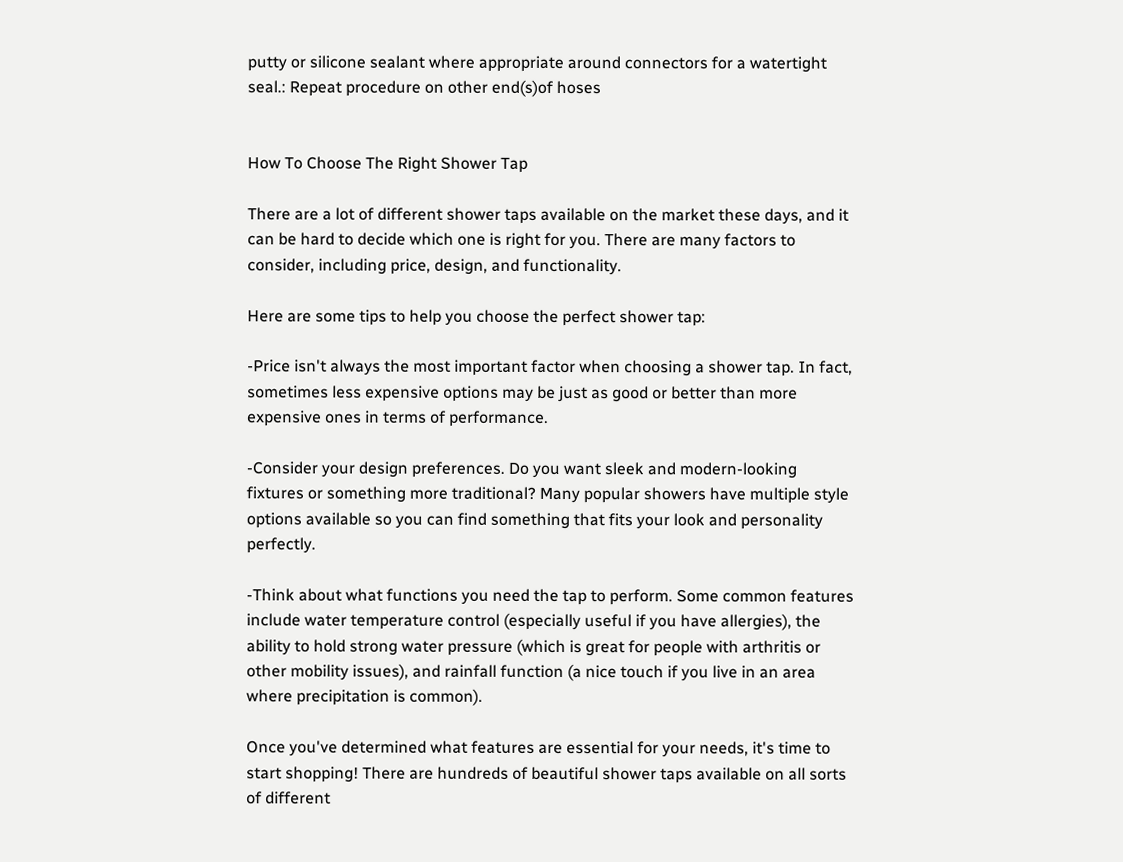putty or silicone sealant where appropriate around connectors for a watertight seal.: Repeat procedure on other end(s)of hoses


How To Choose The Right Shower Tap

There are a lot of different shower taps available on the market these days, and it can be hard to decide which one is right for you. There are many factors to consider, including price, design, and functionality.

Here are some tips to help you choose the perfect shower tap:

-Price isn't always the most important factor when choosing a shower tap. In fact, sometimes less expensive options may be just as good or better than more expensive ones in terms of performance.

-Consider your design preferences. Do you want sleek and modern-looking fixtures or something more traditional? Many popular showers have multiple style options available so you can find something that fits your look and personality perfectly.

-Think about what functions you need the tap to perform. Some common features include water temperature control (especially useful if you have allergies), the ability to hold strong water pressure (which is great for people with arthritis or other mobility issues), and rainfall function (a nice touch if you live in an area where precipitation is common).

Once you've determined what features are essential for your needs, it's time to start shopping! There are hundreds of beautiful shower taps available on all sorts of different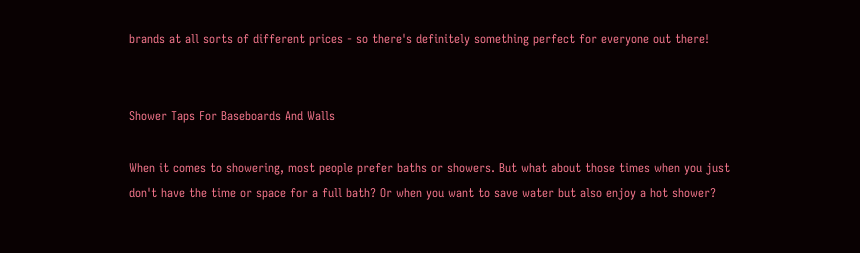brands at all sorts of different prices - so there's definitely something perfect for everyone out there!


Shower Taps For Baseboards And Walls

When it comes to showering, most people prefer baths or showers. But what about those times when you just don't have the time or space for a full bath? Or when you want to save water but also enjoy a hot shower?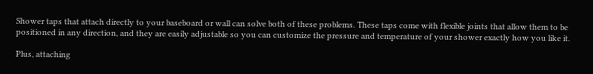Shower taps that attach directly to your baseboard or wall can solve both of these problems. These taps come with flexible joints that allow them to be positioned in any direction, and they are easily adjustable so you can customize the pressure and temperature of your shower exactly how you like it.

Plus, attaching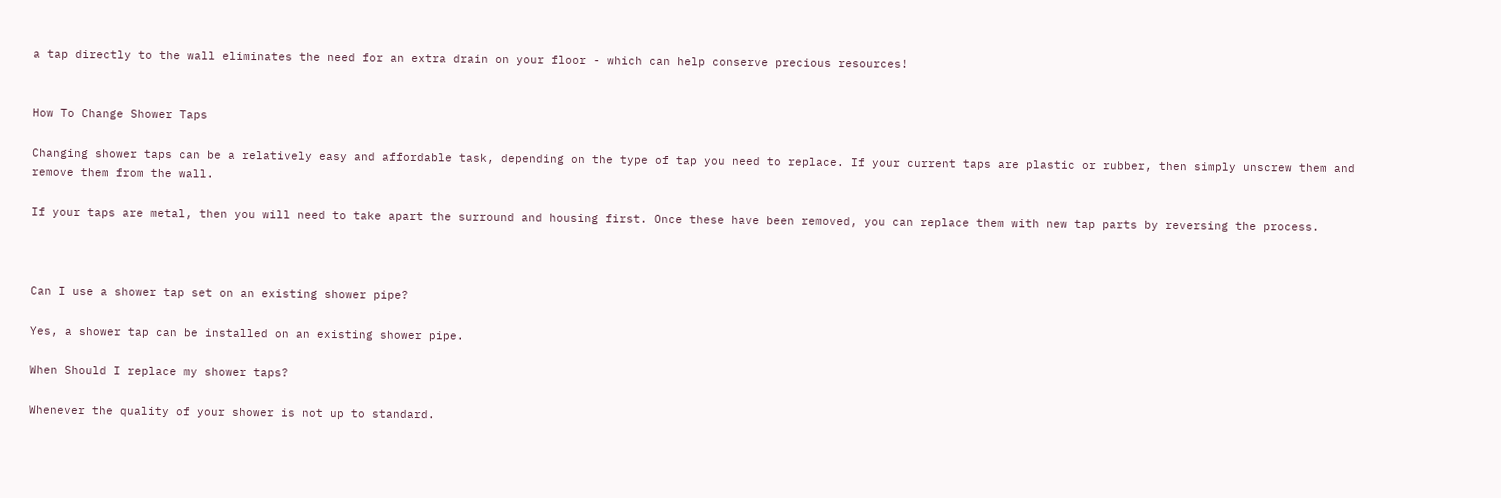a tap directly to the wall eliminates the need for an extra drain on your floor - which can help conserve precious resources!


How To Change Shower Taps

Changing shower taps can be a relatively easy and affordable task, depending on the type of tap you need to replace. If your current taps are plastic or rubber, then simply unscrew them and remove them from the wall.

If your taps are metal, then you will need to take apart the surround and housing first. Once these have been removed, you can replace them with new tap parts by reversing the process.



Can I use a shower tap set on an existing shower pipe?

Yes, a shower tap can be installed on an existing shower pipe.

When Should I replace my shower taps?

Whenever the quality of your shower is not up to standard.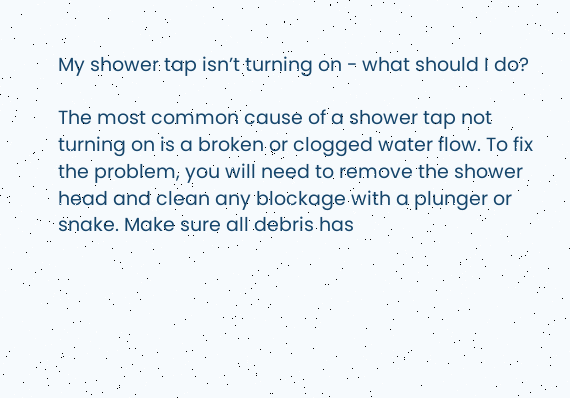My shower tap isn’t turning on - what should I do?

The most common cause of a shower tap not turning on is a broken or clogged water flow. To fix the problem, you will need to remove the shower head and clean any blockage with a plunger or snake. Make sure all debris has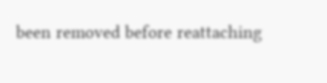been removed before reattaching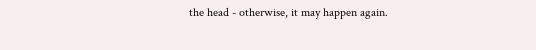the head - otherwise, it may happen again.